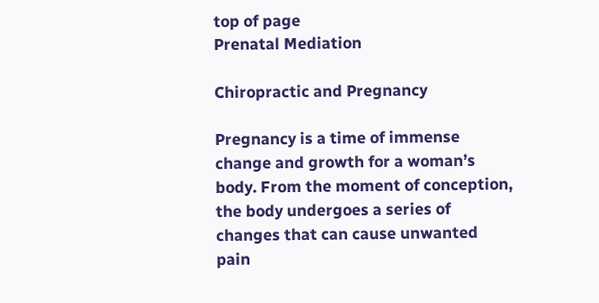top of page
Prenatal Mediation

Chiropractic and Pregnancy

Pregnancy is a time of immense change and growth for a woman’s body. From the moment of conception, the body undergoes a series of changes that can cause unwanted pain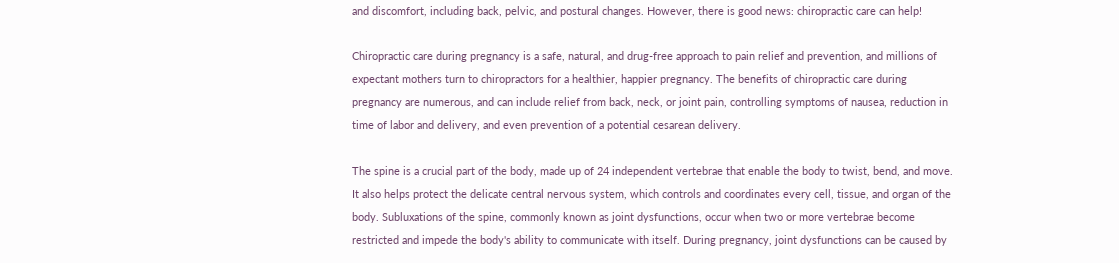and discomfort, including back, pelvic, and postural changes. However, there is good news: chiropractic care can help!

Chiropractic care during pregnancy is a safe, natural, and drug-free approach to pain relief and prevention, and millions of expectant mothers turn to chiropractors for a healthier, happier pregnancy. The benefits of chiropractic care during pregnancy are numerous, and can include relief from back, neck, or joint pain, controlling symptoms of nausea, reduction in time of labor and delivery, and even prevention of a potential cesarean delivery.

The spine is a crucial part of the body, made up of 24 independent vertebrae that enable the body to twist, bend, and move. It also helps protect the delicate central nervous system, which controls and coordinates every cell, tissue, and organ of the body. Subluxations of the spine, commonly known as joint dysfunctions, occur when two or more vertebrae become restricted and impede the body's ability to communicate with itself. During pregnancy, joint dysfunctions can be caused by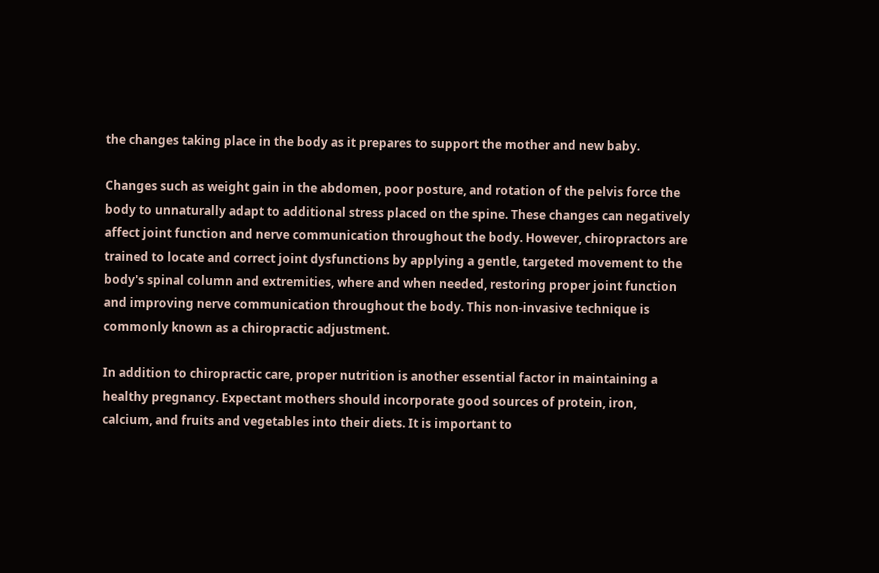the changes taking place in the body as it prepares to support the mother and new baby.

Changes such as weight gain in the abdomen, poor posture, and rotation of the pelvis force the body to unnaturally adapt to additional stress placed on the spine. These changes can negatively affect joint function and nerve communication throughout the body. However, chiropractors are trained to locate and correct joint dysfunctions by applying a gentle, targeted movement to the body's spinal column and extremities, where and when needed, restoring proper joint function and improving nerve communication throughout the body. This non-invasive technique is commonly known as a chiropractic adjustment.

In addition to chiropractic care, proper nutrition is another essential factor in maintaining a healthy pregnancy. Expectant mothers should incorporate good sources of protein, iron, calcium, and fruits and vegetables into their diets. It is important to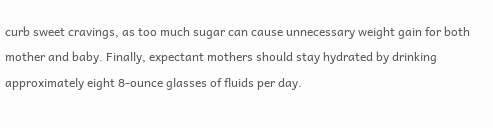curb sweet cravings, as too much sugar can cause unnecessary weight gain for both mother and baby. Finally, expectant mothers should stay hydrated by drinking approximately eight 8-ounce glasses of fluids per day.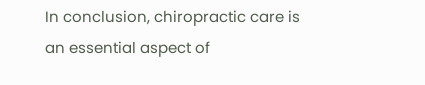In conclusion, chiropractic care is an essential aspect of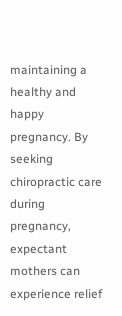maintaining a healthy and happy pregnancy. By seeking chiropractic care during pregnancy, expectant mothers can experience relief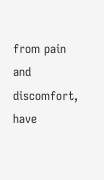from pain and discomfort, have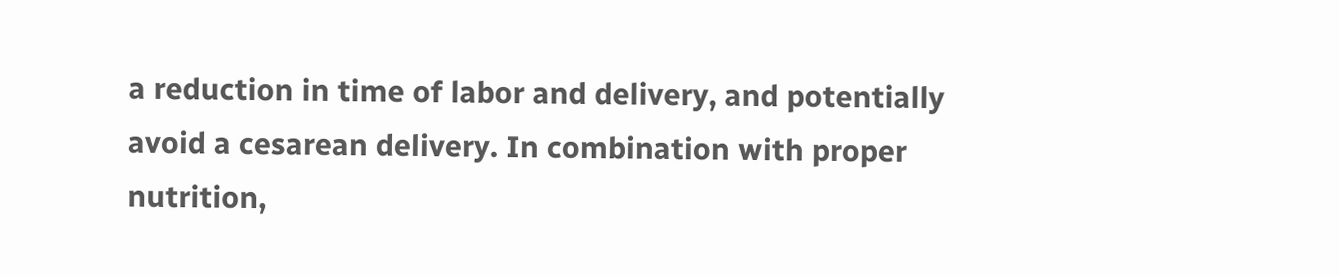a reduction in time of labor and delivery, and potentially avoid a cesarean delivery. In combination with proper nutrition,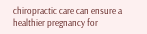chiropractic care can ensure a healthier pregnancy for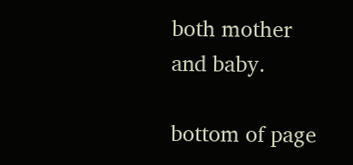both mother and baby.

bottom of page